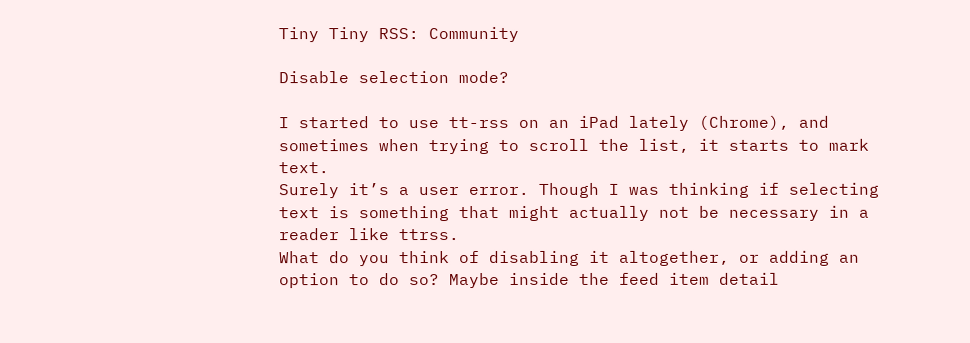Tiny Tiny RSS: Community

Disable selection mode?

I started to use tt-rss on an iPad lately (Chrome), and sometimes when trying to scroll the list, it starts to mark text.
Surely it’s a user error. Though I was thinking if selecting text is something that might actually not be necessary in a reader like ttrss.
What do you think of disabling it altogether, or adding an option to do so? Maybe inside the feed item detail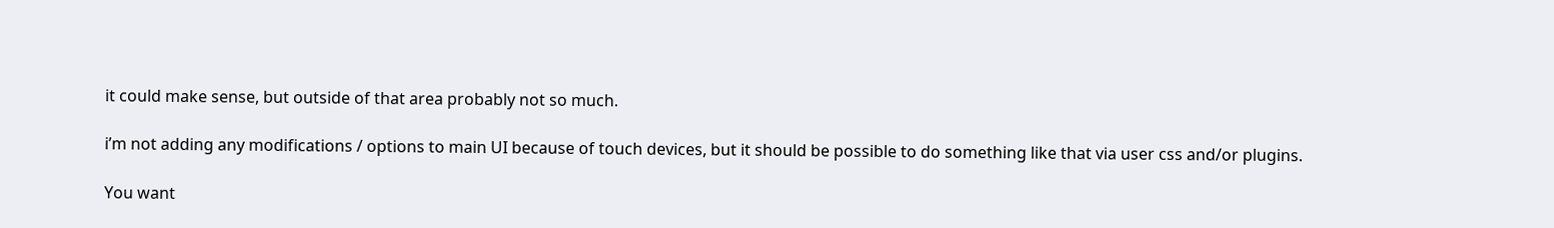it could make sense, but outside of that area probably not so much.

i’m not adding any modifications / options to main UI because of touch devices, but it should be possible to do something like that via user css and/or plugins.

You want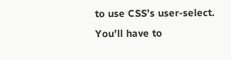to use CSS’s user-select. You’ll have to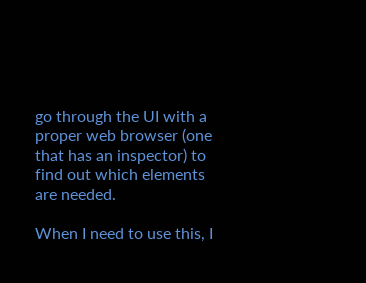go through the UI with a proper web browser (one that has an inspector) to find out which elements are needed.

When I need to use this, I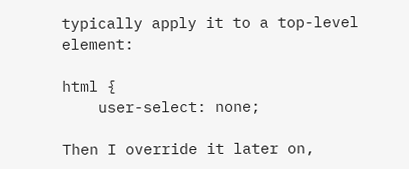typically apply it to a top-level element:

html {
    user-select: none;

Then I override it later on,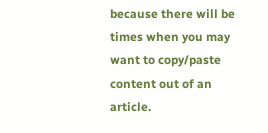because there will be times when you may want to copy/paste content out of an article.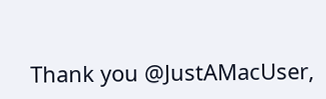Thank you @JustAMacUser,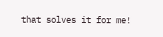that solves it for me!